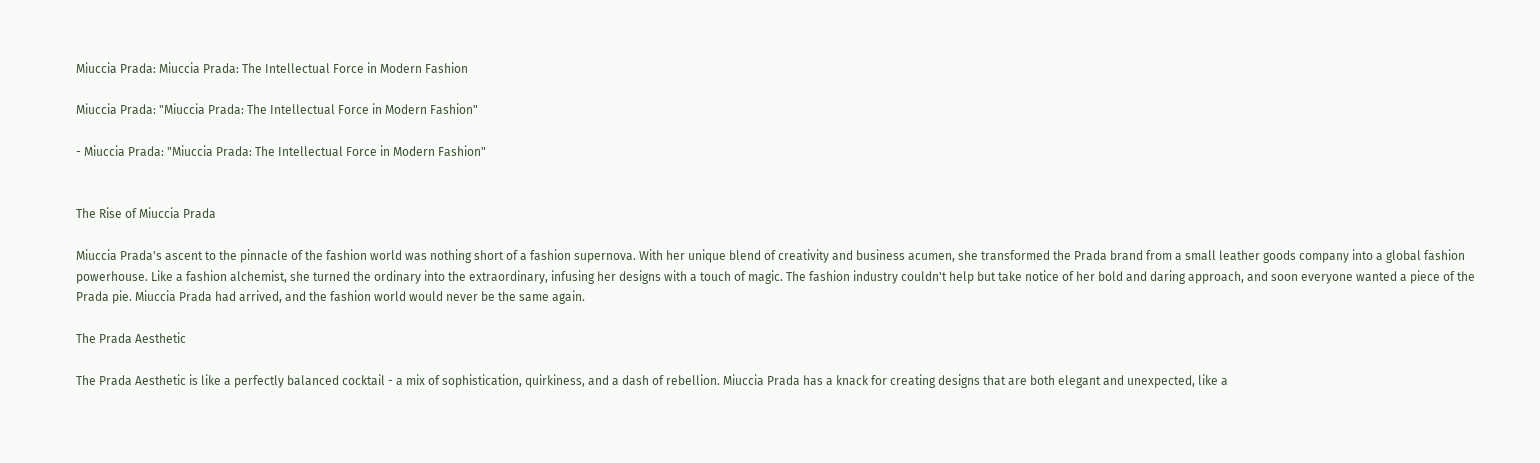Miuccia Prada: Miuccia Prada: The Intellectual Force in Modern Fashion

Miuccia Prada: "Miuccia Prada: The Intellectual Force in Modern Fashion"

- Miuccia Prada: "Miuccia Prada: The Intellectual Force in Modern Fashion"


The Rise of Miuccia Prada

Miuccia Prada's ascent to the pinnacle of the fashion world was nothing short of a fashion supernova. With her unique blend of creativity and business acumen, she transformed the Prada brand from a small leather goods company into a global fashion powerhouse. Like a fashion alchemist, she turned the ordinary into the extraordinary, infusing her designs with a touch of magic. The fashion industry couldn't help but take notice of her bold and daring approach, and soon everyone wanted a piece of the Prada pie. Miuccia Prada had arrived, and the fashion world would never be the same again.

The Prada Aesthetic

The Prada Aesthetic is like a perfectly balanced cocktail - a mix of sophistication, quirkiness, and a dash of rebellion. Miuccia Prada has a knack for creating designs that are both elegant and unexpected, like a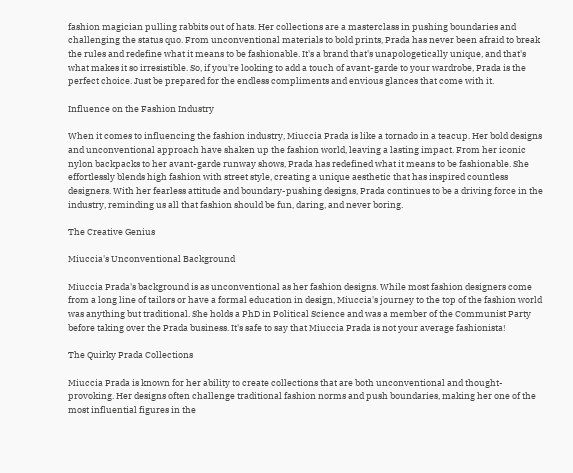fashion magician pulling rabbits out of hats. Her collections are a masterclass in pushing boundaries and challenging the status quo. From unconventional materials to bold prints, Prada has never been afraid to break the rules and redefine what it means to be fashionable. It's a brand that's unapologetically unique, and that's what makes it so irresistible. So, if you're looking to add a touch of avant-garde to your wardrobe, Prada is the perfect choice. Just be prepared for the endless compliments and envious glances that come with it.

Influence on the Fashion Industry

When it comes to influencing the fashion industry, Miuccia Prada is like a tornado in a teacup. Her bold designs and unconventional approach have shaken up the fashion world, leaving a lasting impact. From her iconic nylon backpacks to her avant-garde runway shows, Prada has redefined what it means to be fashionable. She effortlessly blends high fashion with street style, creating a unique aesthetic that has inspired countless designers. With her fearless attitude and boundary-pushing designs, Prada continues to be a driving force in the industry, reminding us all that fashion should be fun, daring, and never boring.

The Creative Genius

Miuccia's Unconventional Background

Miuccia Prada's background is as unconventional as her fashion designs. While most fashion designers come from a long line of tailors or have a formal education in design, Miuccia's journey to the top of the fashion world was anything but traditional. She holds a PhD in Political Science and was a member of the Communist Party before taking over the Prada business. It's safe to say that Miuccia Prada is not your average fashionista!

The Quirky Prada Collections

Miuccia Prada is known for her ability to create collections that are both unconventional and thought-provoking. Her designs often challenge traditional fashion norms and push boundaries, making her one of the most influential figures in the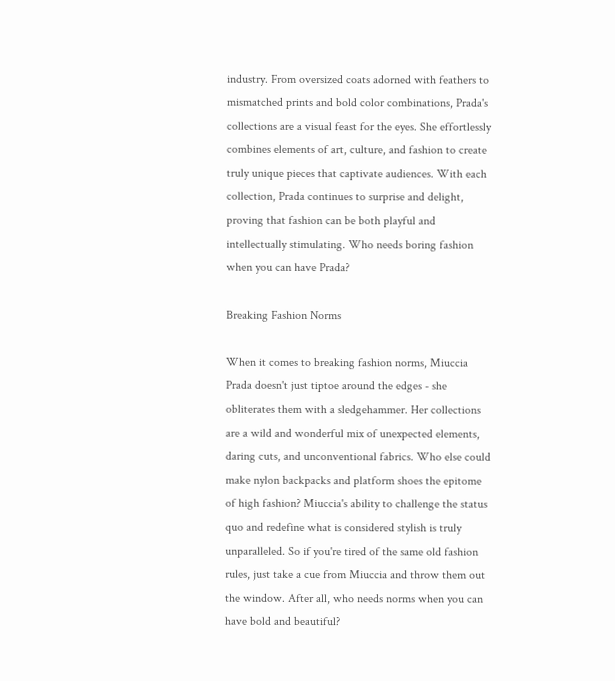industry. From oversized coats adorned with feathers to mismatched prints and bold color combinations, Prada's collections are a visual feast for the eyes. She effortlessly combines elements of art, culture, and fashion to create truly unique pieces that captivate audiences. With each collection, Prada continues to surprise and delight, proving that fashion can be both playful and intellectually stimulating. Who needs boring fashion when you can have Prada?

Breaking Fashion Norms

When it comes to breaking fashion norms, Miuccia Prada doesn't just tiptoe around the edges - she obliterates them with a sledgehammer. Her collections are a wild and wonderful mix of unexpected elements, daring cuts, and unconventional fabrics. Who else could make nylon backpacks and platform shoes the epitome of high fashion? Miuccia's ability to challenge the status quo and redefine what is considered stylish is truly unparalleled. So if you're tired of the same old fashion rules, just take a cue from Miuccia and throw them out the window. After all, who needs norms when you can have bold and beautiful?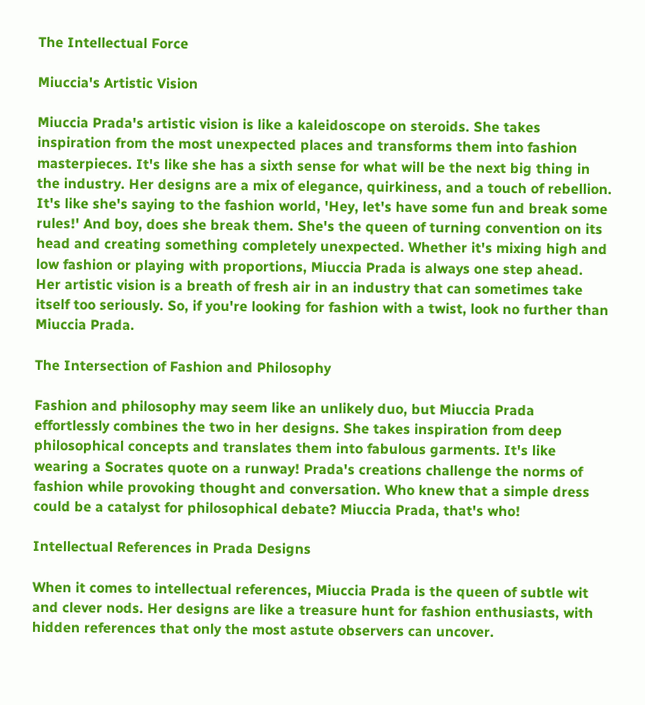The Intellectual Force

Miuccia's Artistic Vision

Miuccia Prada's artistic vision is like a kaleidoscope on steroids. She takes inspiration from the most unexpected places and transforms them into fashion masterpieces. It's like she has a sixth sense for what will be the next big thing in the industry. Her designs are a mix of elegance, quirkiness, and a touch of rebellion. It's like she's saying to the fashion world, 'Hey, let's have some fun and break some rules!' And boy, does she break them. She's the queen of turning convention on its head and creating something completely unexpected. Whether it's mixing high and low fashion or playing with proportions, Miuccia Prada is always one step ahead. Her artistic vision is a breath of fresh air in an industry that can sometimes take itself too seriously. So, if you're looking for fashion with a twist, look no further than Miuccia Prada.

The Intersection of Fashion and Philosophy

Fashion and philosophy may seem like an unlikely duo, but Miuccia Prada effortlessly combines the two in her designs. She takes inspiration from deep philosophical concepts and translates them into fabulous garments. It's like wearing a Socrates quote on a runway! Prada's creations challenge the norms of fashion while provoking thought and conversation. Who knew that a simple dress could be a catalyst for philosophical debate? Miuccia Prada, that's who!

Intellectual References in Prada Designs

When it comes to intellectual references, Miuccia Prada is the queen of subtle wit and clever nods. Her designs are like a treasure hunt for fashion enthusiasts, with hidden references that only the most astute observers can uncover.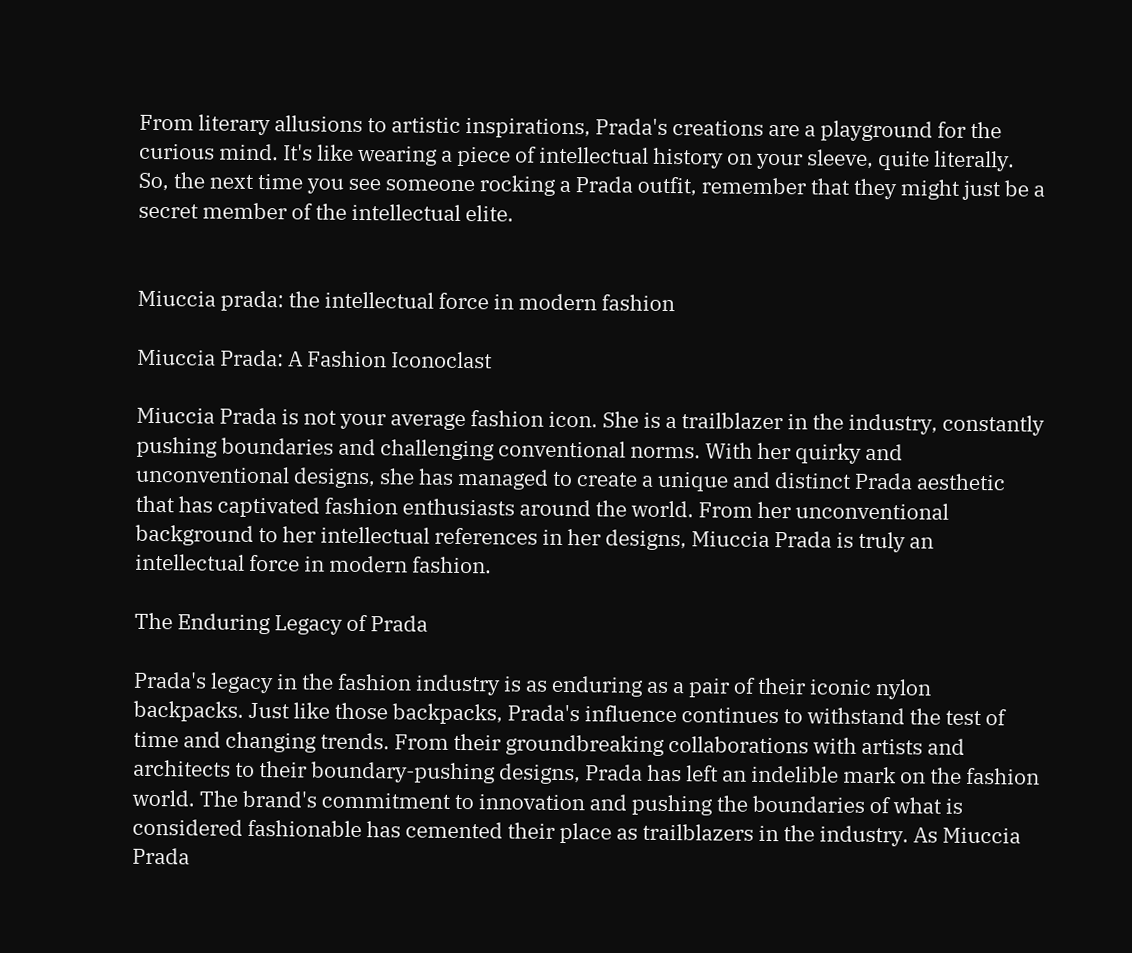From literary allusions to artistic inspirations, Prada's creations are a playground for the curious mind. It's like wearing a piece of intellectual history on your sleeve, quite literally. So, the next time you see someone rocking a Prada outfit, remember that they might just be a secret member of the intellectual elite.


Miuccia prada: the intellectual force in modern fashion

Miuccia Prada: A Fashion Iconoclast

Miuccia Prada is not your average fashion icon. She is a trailblazer in the industry, constantly pushing boundaries and challenging conventional norms. With her quirky and unconventional designs, she has managed to create a unique and distinct Prada aesthetic that has captivated fashion enthusiasts around the world. From her unconventional background to her intellectual references in her designs, Miuccia Prada is truly an intellectual force in modern fashion.

The Enduring Legacy of Prada

Prada's legacy in the fashion industry is as enduring as a pair of their iconic nylon backpacks. Just like those backpacks, Prada's influence continues to withstand the test of time and changing trends. From their groundbreaking collaborations with artists and architects to their boundary-pushing designs, Prada has left an indelible mark on the fashion world. The brand's commitment to innovation and pushing the boundaries of what is considered fashionable has cemented their place as trailblazers in the industry. As Miuccia Prada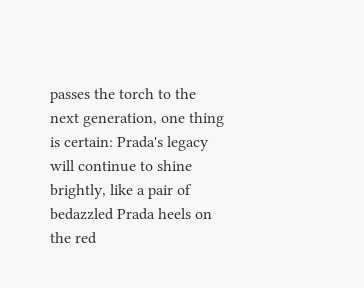passes the torch to the next generation, one thing is certain: Prada's legacy will continue to shine brightly, like a pair of bedazzled Prada heels on the red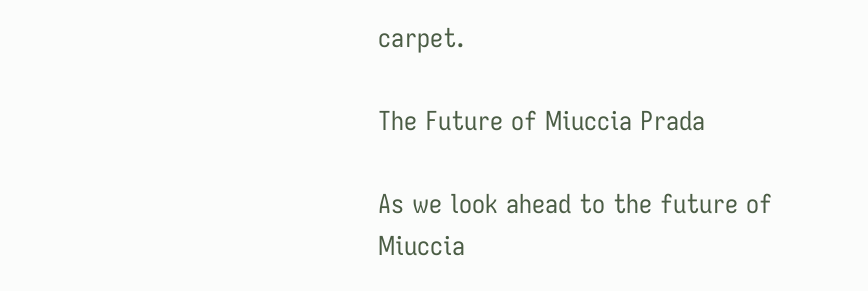carpet.

The Future of Miuccia Prada

As we look ahead to the future of Miuccia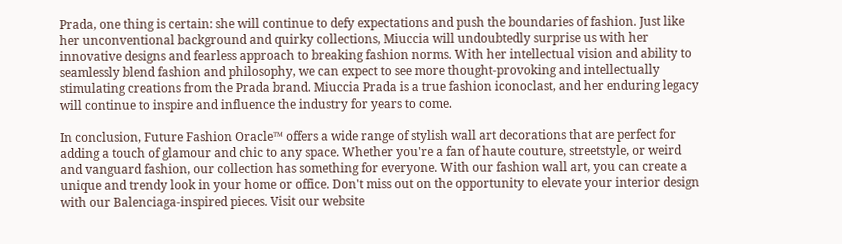Prada, one thing is certain: she will continue to defy expectations and push the boundaries of fashion. Just like her unconventional background and quirky collections, Miuccia will undoubtedly surprise us with her innovative designs and fearless approach to breaking fashion norms. With her intellectual vision and ability to seamlessly blend fashion and philosophy, we can expect to see more thought-provoking and intellectually stimulating creations from the Prada brand. Miuccia Prada is a true fashion iconoclast, and her enduring legacy will continue to inspire and influence the industry for years to come.

In conclusion, Future Fashion Oracle™ offers a wide range of stylish wall art decorations that are perfect for adding a touch of glamour and chic to any space. Whether you're a fan of haute couture, streetstyle, or weird and vanguard fashion, our collection has something for everyone. With our fashion wall art, you can create a unique and trendy look in your home or office. Don't miss out on the opportunity to elevate your interior design with our Balenciaga-inspired pieces. Visit our website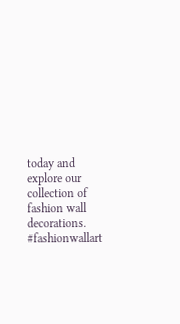today and explore our collection of fashion wall decorations. #fashionwallart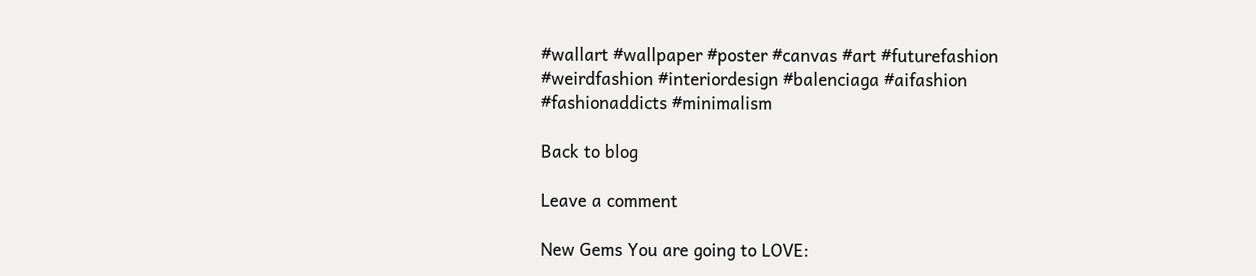#wallart #wallpaper #poster #canvas #art #futurefashion #weirdfashion #interiordesign #balenciaga #aifashion #fashionaddicts #minimalism

Back to blog

Leave a comment

New Gems You are going to LOVE: